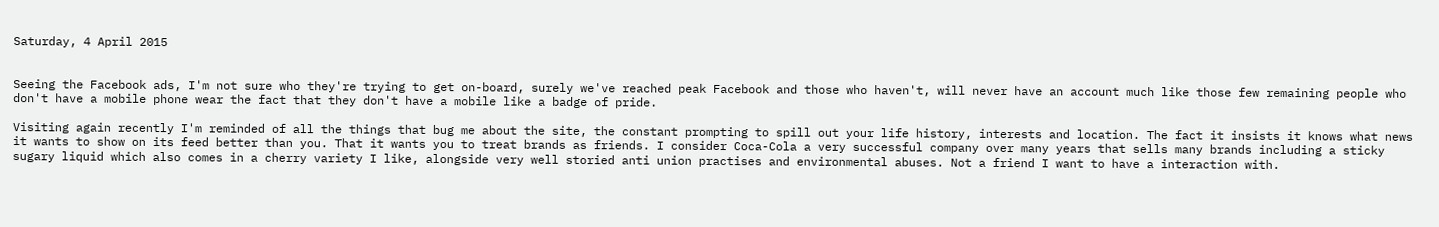Saturday, 4 April 2015


Seeing the Facebook ads, I'm not sure who they're trying to get on-board, surely we've reached peak Facebook and those who haven't, will never have an account much like those few remaining people who don't have a mobile phone wear the fact that they don't have a mobile like a badge of pride.

Visiting again recently I'm reminded of all the things that bug me about the site, the constant prompting to spill out your life history, interests and location. The fact it insists it knows what news it wants to show on its feed better than you. That it wants you to treat brands as friends. I consider Coca-Cola a very successful company over many years that sells many brands including a sticky sugary liquid which also comes in a cherry variety I like, alongside very well storied anti union practises and environmental abuses. Not a friend I want to have a interaction with.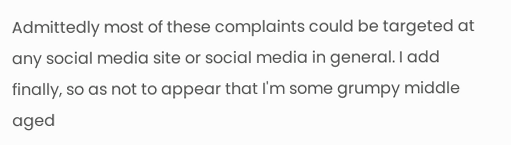Admittedly most of these complaints could be targeted at any social media site or social media in general. I add finally, so as not to appear that I'm some grumpy middle aged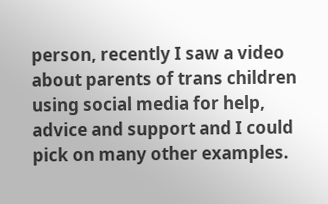person, recently I saw a video about parents of trans children using social media for help, advice and support and I could pick on many other examples.